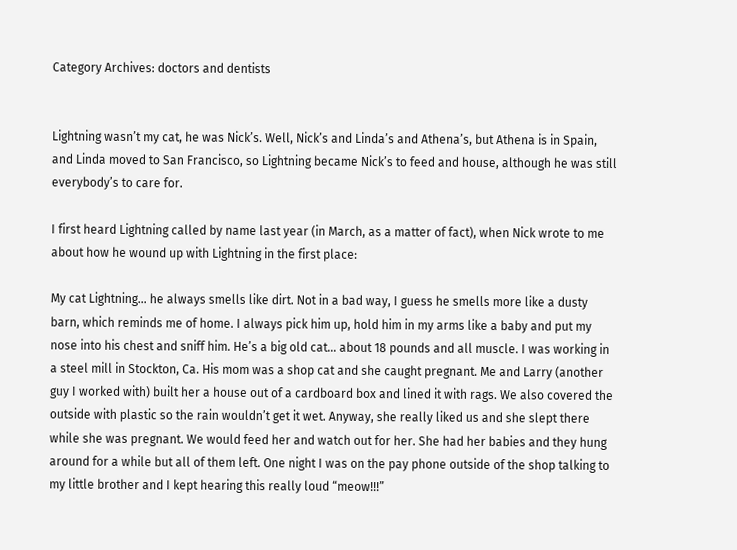Category Archives: doctors and dentists


Lightning wasn’t my cat, he was Nick’s. Well, Nick’s and Linda’s and Athena’s, but Athena is in Spain, and Linda moved to San Francisco, so Lightning became Nick’s to feed and house, although he was still everybody’s to care for.

I first heard Lightning called by name last year (in March, as a matter of fact), when Nick wrote to me about how he wound up with Lightning in the first place:

My cat Lightning… he always smells like dirt. Not in a bad way, I guess he smells more like a dusty barn, which reminds me of home. I always pick him up, hold him in my arms like a baby and put my nose into his chest and sniff him. He’s a big old cat… about 18 pounds and all muscle. I was working in a steel mill in Stockton, Ca. His mom was a shop cat and she caught pregnant. Me and Larry (another guy I worked with) built her a house out of a cardboard box and lined it with rags. We also covered the outside with plastic so the rain wouldn’t get it wet. Anyway, she really liked us and she slept there while she was pregnant. We would feed her and watch out for her. She had her babies and they hung around for a while but all of them left. One night I was on the pay phone outside of the shop talking to my little brother and I kept hearing this really loud “meow!!!”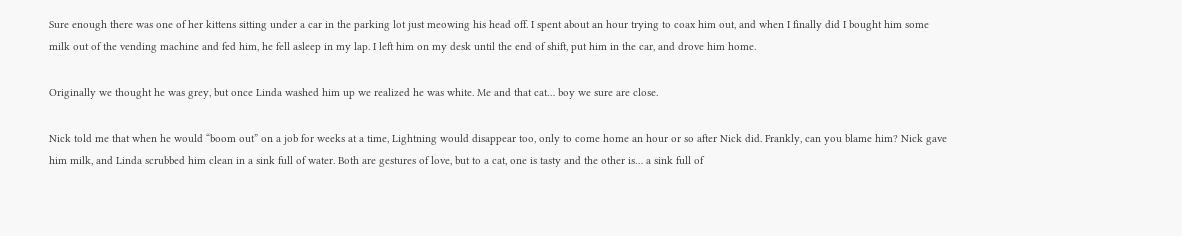Sure enough there was one of her kittens sitting under a car in the parking lot just meowing his head off. I spent about an hour trying to coax him out, and when I finally did I bought him some milk out of the vending machine and fed him, he fell asleep in my lap. I left him on my desk until the end of shift, put him in the car, and drove him home.

Originally we thought he was grey, but once Linda washed him up we realized he was white. Me and that cat… boy we sure are close.

Nick told me that when he would “boom out” on a job for weeks at a time, Lightning would disappear too, only to come home an hour or so after Nick did. Frankly, can you blame him? Nick gave him milk, and Linda scrubbed him clean in a sink full of water. Both are gestures of love, but to a cat, one is tasty and the other is… a sink full of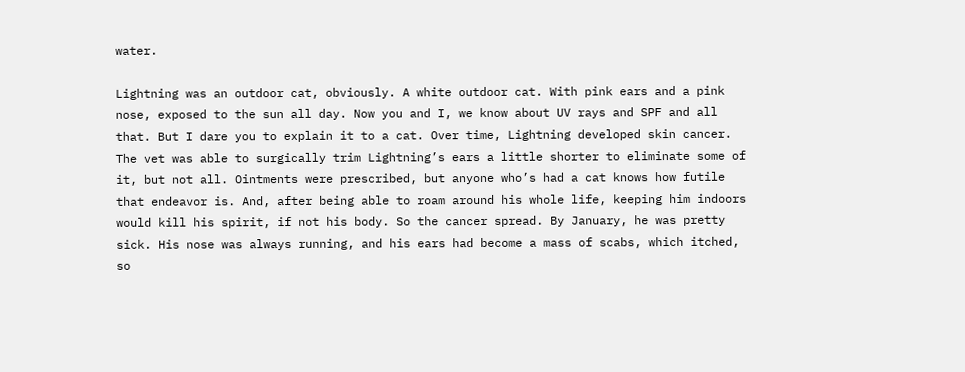water.

Lightning was an outdoor cat, obviously. A white outdoor cat. With pink ears and a pink nose, exposed to the sun all day. Now you and I, we know about UV rays and SPF and all that. But I dare you to explain it to a cat. Over time, Lightning developed skin cancer. The vet was able to surgically trim Lightning’s ears a little shorter to eliminate some of it, but not all. Ointments were prescribed, but anyone who’s had a cat knows how futile that endeavor is. And, after being able to roam around his whole life, keeping him indoors would kill his spirit, if not his body. So the cancer spread. By January, he was pretty sick. His nose was always running, and his ears had become a mass of scabs, which itched, so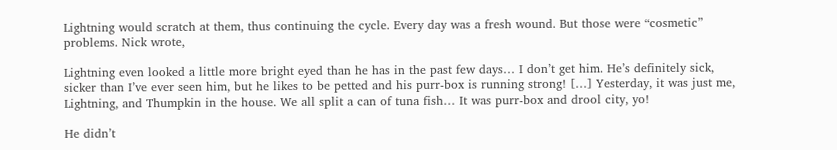Lightning would scratch at them, thus continuing the cycle. Every day was a fresh wound. But those were “cosmetic” problems. Nick wrote,

Lightning even looked a little more bright eyed than he has in the past few days… I don’t get him. He’s definitely sick, sicker than I’ve ever seen him, but he likes to be petted and his purr-box is running strong! […] Yesterday, it was just me, Lightning, and Thumpkin in the house. We all split a can of tuna fish… It was purr-box and drool city, yo!

He didn’t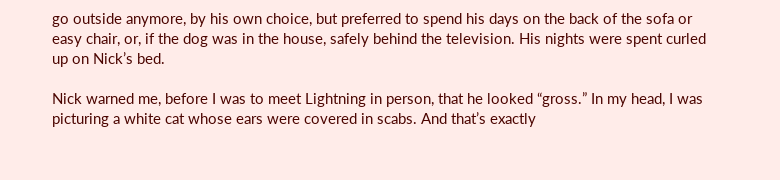go outside anymore, by his own choice, but preferred to spend his days on the back of the sofa or easy chair, or, if the dog was in the house, safely behind the television. His nights were spent curled up on Nick’s bed.

Nick warned me, before I was to meet Lightning in person, that he looked “gross.” In my head, I was picturing a white cat whose ears were covered in scabs. And that’s exactly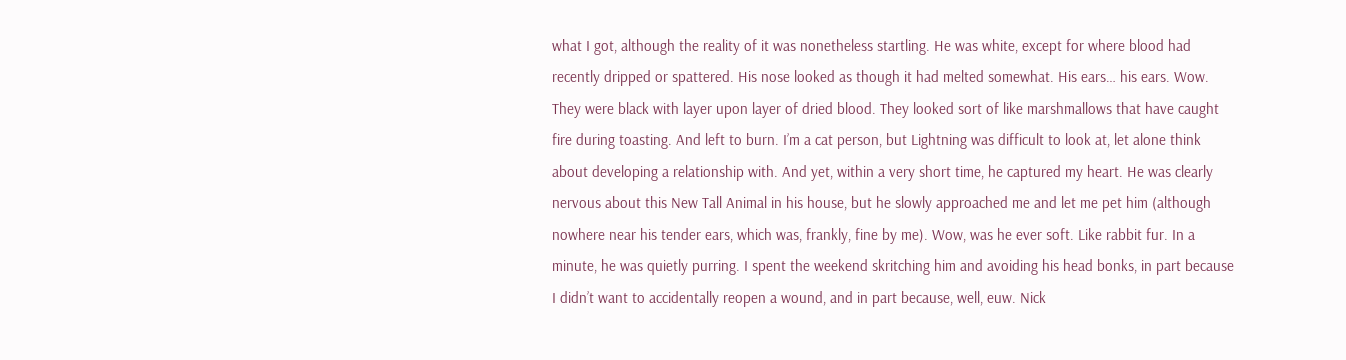what I got, although the reality of it was nonetheless startling. He was white, except for where blood had recently dripped or spattered. His nose looked as though it had melted somewhat. His ears… his ears. Wow. They were black with layer upon layer of dried blood. They looked sort of like marshmallows that have caught fire during toasting. And left to burn. I’m a cat person, but Lightning was difficult to look at, let alone think about developing a relationship with. And yet, within a very short time, he captured my heart. He was clearly nervous about this New Tall Animal in his house, but he slowly approached me and let me pet him (although nowhere near his tender ears, which was, frankly, fine by me). Wow, was he ever soft. Like rabbit fur. In a minute, he was quietly purring. I spent the weekend skritching him and avoiding his head bonks, in part because I didn’t want to accidentally reopen a wound, and in part because, well, euw. Nick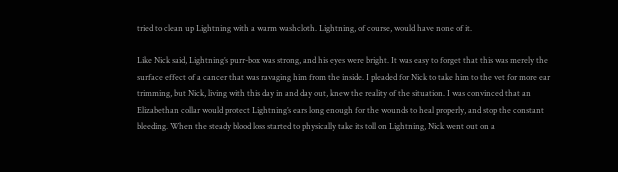tried to clean up Lightning with a warm washcloth. Lightning, of course, would have none of it.

Like Nick said, Lightning’s purr-box was strong, and his eyes were bright. It was easy to forget that this was merely the surface effect of a cancer that was ravaging him from the inside. I pleaded for Nick to take him to the vet for more ear trimming, but Nick, living with this day in and day out, knew the reality of the situation. I was convinced that an Elizabethan collar would protect Lightning’s ears long enough for the wounds to heal properly, and stop the constant bleeding. When the steady blood loss started to physically take its toll on Lightning, Nick went out on a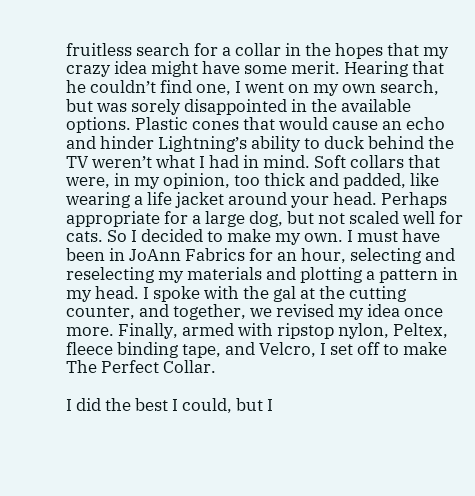fruitless search for a collar in the hopes that my crazy idea might have some merit. Hearing that he couldn’t find one, I went on my own search, but was sorely disappointed in the available options. Plastic cones that would cause an echo and hinder Lightning’s ability to duck behind the TV weren’t what I had in mind. Soft collars that were, in my opinion, too thick and padded, like wearing a life jacket around your head. Perhaps appropriate for a large dog, but not scaled well for cats. So I decided to make my own. I must have been in JoAnn Fabrics for an hour, selecting and reselecting my materials and plotting a pattern in my head. I spoke with the gal at the cutting counter, and together, we revised my idea once more. Finally, armed with ripstop nylon, Peltex, fleece binding tape, and Velcro, I set off to make The Perfect Collar.

I did the best I could, but I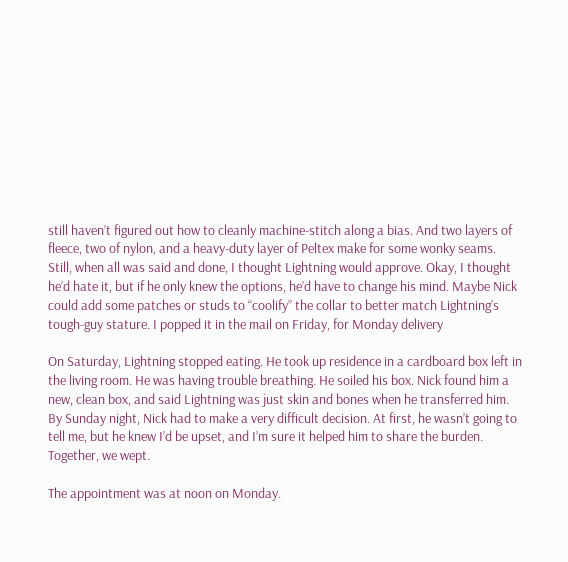still haven’t figured out how to cleanly machine-stitch along a bias. And two layers of fleece, two of nylon, and a heavy-duty layer of Peltex make for some wonky seams. Still, when all was said and done, I thought Lightning would approve. Okay, I thought he’d hate it, but if he only knew the options, he’d have to change his mind. Maybe Nick could add some patches or studs to “coolify” the collar to better match Lightning’s tough-guy stature. I popped it in the mail on Friday, for Monday delivery

On Saturday, Lightning stopped eating. He took up residence in a cardboard box left in the living room. He was having trouble breathing. He soiled his box. Nick found him a new, clean box, and said Lightning was just skin and bones when he transferred him. By Sunday night, Nick had to make a very difficult decision. At first, he wasn’t going to tell me, but he knew I’d be upset, and I’m sure it helped him to share the burden. Together, we wept.

The appointment was at noon on Monday.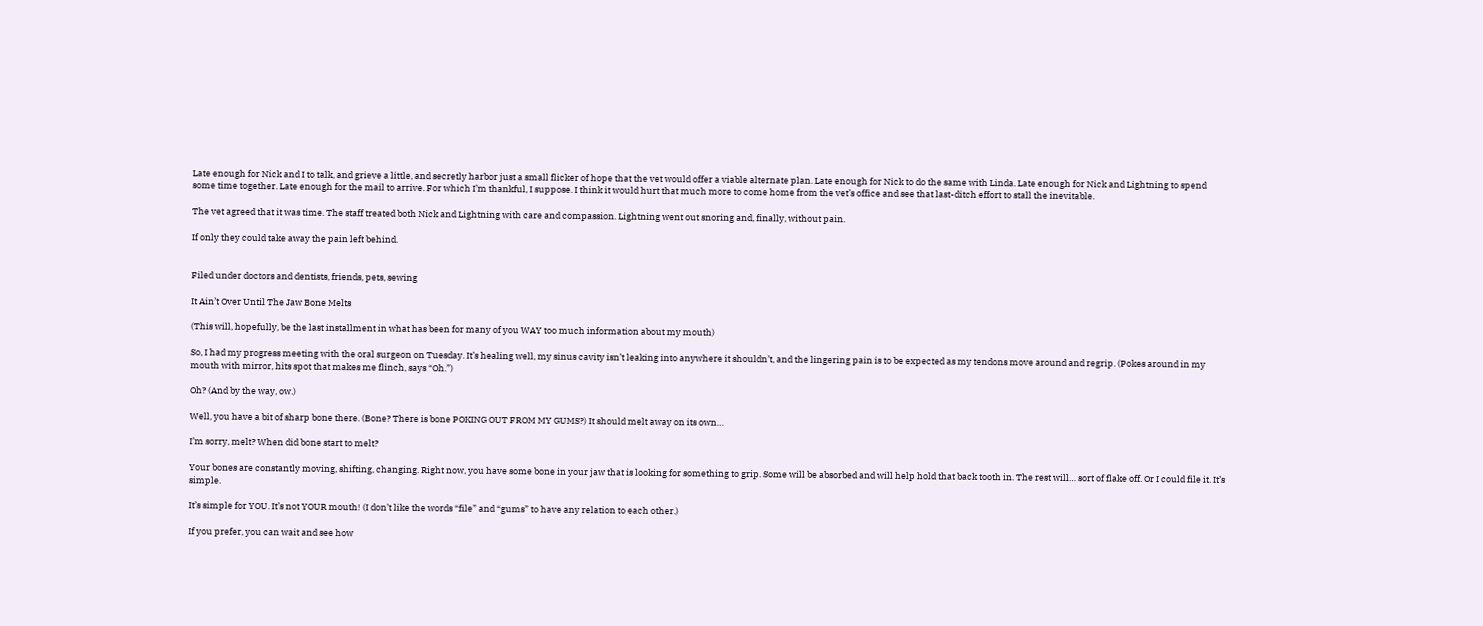Late enough for Nick and I to talk, and grieve a little, and secretly harbor just a small flicker of hope that the vet would offer a viable alternate plan. Late enough for Nick to do the same with Linda. Late enough for Nick and Lightning to spend some time together. Late enough for the mail to arrive. For which I’m thankful, I suppose. I think it would hurt that much more to come home from the vet’s office and see that last-ditch effort to stall the inevitable.

The vet agreed that it was time. The staff treated both Nick and Lightning with care and compassion. Lightning went out snoring and, finally, without pain.

If only they could take away the pain left behind.


Filed under doctors and dentists, friends, pets, sewing

It Ain’t Over Until The Jaw Bone Melts

(This will, hopefully, be the last installment in what has been for many of you WAY too much information about my mouth)

So, I had my progress meeting with the oral surgeon on Tuesday. It’s healing well, my sinus cavity isn’t leaking into anywhere it shouldn’t, and the lingering pain is to be expected as my tendons move around and regrip. (Pokes around in my mouth with mirror, hits spot that makes me flinch, says “Oh.”)

Oh? (And by the way, ow.)

Well, you have a bit of sharp bone there. (Bone? There is bone POKING OUT FROM MY GUMS?) It should melt away on its own…

I’m sorry, melt? When did bone start to melt?

Your bones are constantly moving, shifting, changing. Right now, you have some bone in your jaw that is looking for something to grip. Some will be absorbed and will help hold that back tooth in. The rest will… sort of flake off. Or I could file it. It’s simple.

It’s simple for YOU. It’s not YOUR mouth! (I don’t like the words “file” and “gums” to have any relation to each other.)

If you prefer, you can wait and see how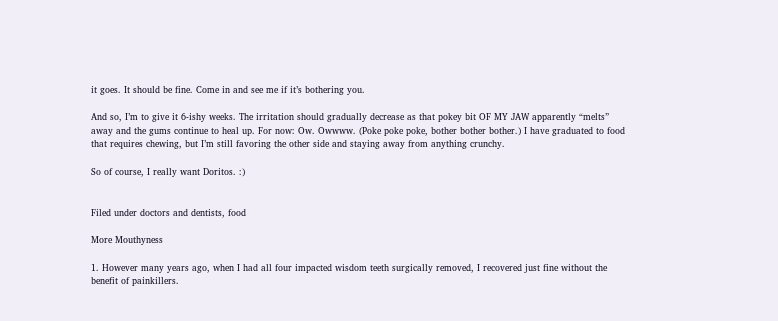it goes. It should be fine. Come in and see me if it’s bothering you.

And so, I’m to give it 6-ishy weeks. The irritation should gradually decrease as that pokey bit OF MY JAW apparently “melts” away and the gums continue to heal up. For now: Ow. Owwww. (Poke poke poke, bother bother bother.) I have graduated to food that requires chewing, but I’m still favoring the other side and staying away from anything crunchy.

So of course, I really want Doritos. :)


Filed under doctors and dentists, food

More Mouthyness

1. However many years ago, when I had all four impacted wisdom teeth surgically removed, I recovered just fine without the benefit of painkillers.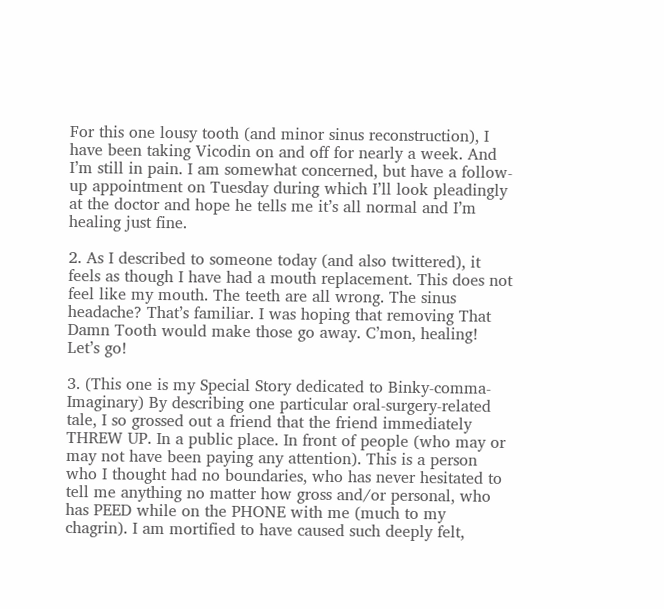For this one lousy tooth (and minor sinus reconstruction), I have been taking Vicodin on and off for nearly a week. And I’m still in pain. I am somewhat concerned, but have a follow-up appointment on Tuesday during which I’ll look pleadingly at the doctor and hope he tells me it’s all normal and I’m healing just fine.

2. As I described to someone today (and also twittered), it feels as though I have had a mouth replacement. This does not feel like my mouth. The teeth are all wrong. The sinus headache? That’s familiar. I was hoping that removing That Damn Tooth would make those go away. C’mon, healing! Let’s go!

3. (This one is my Special Story dedicated to Binky-comma-Imaginary) By describing one particular oral-surgery-related tale, I so grossed out a friend that the friend immediately THREW UP. In a public place. In front of people (who may or may not have been paying any attention). This is a person who I thought had no boundaries, who has never hesitated to tell me anything no matter how gross and/or personal, who has PEED while on the PHONE with me (much to my chagrin). I am mortified to have caused such deeply felt,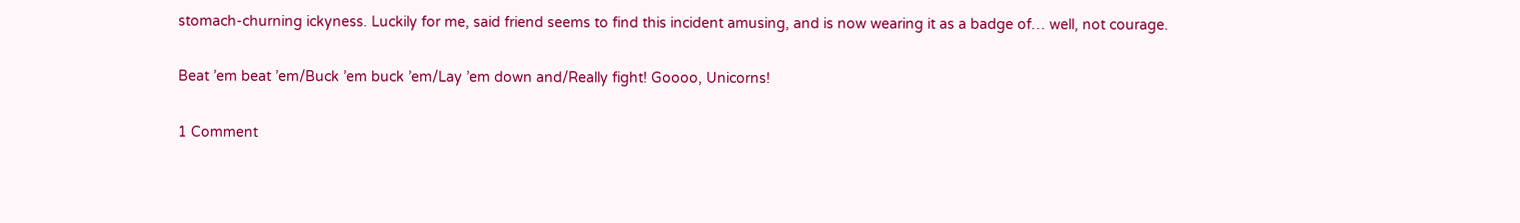stomach-churning ickyness. Luckily for me, said friend seems to find this incident amusing, and is now wearing it as a badge of… well, not courage.

Beat ’em beat ’em/Buck ’em buck ’em/Lay ’em down and/Really fight! Goooo, Unicorns!

1 Comment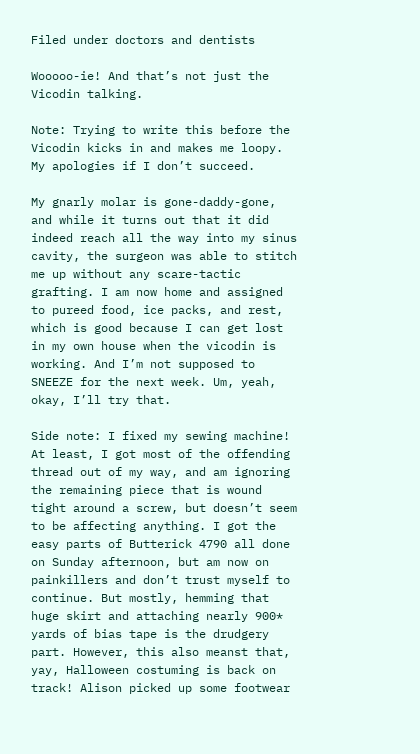Filed under doctors and dentists

Wooooo-ie! And that’s not just the Vicodin talking.

Note: Trying to write this before the Vicodin kicks in and makes me loopy. My apologies if I don’t succeed.

My gnarly molar is gone-daddy-gone, and while it turns out that it did indeed reach all the way into my sinus cavity, the surgeon was able to stitch me up without any scare-tactic grafting. I am now home and assigned to pureed food, ice packs, and rest, which is good because I can get lost in my own house when the vicodin is working. And I’m not supposed to SNEEZE for the next week. Um, yeah, okay, I’ll try that.

Side note: I fixed my sewing machine! At least, I got most of the offending thread out of my way, and am ignoring the remaining piece that is wound tight around a screw, but doesn’t seem to be affecting anything. I got the easy parts of Butterick 4790 all done on Sunday afternoon, but am now on painkillers and don’t trust myself to continue. But mostly, hemming that huge skirt and attaching nearly 900* yards of bias tape is the drudgery part. However, this also meanst that, yay, Halloween costuming is back on track! Alison picked up some footwear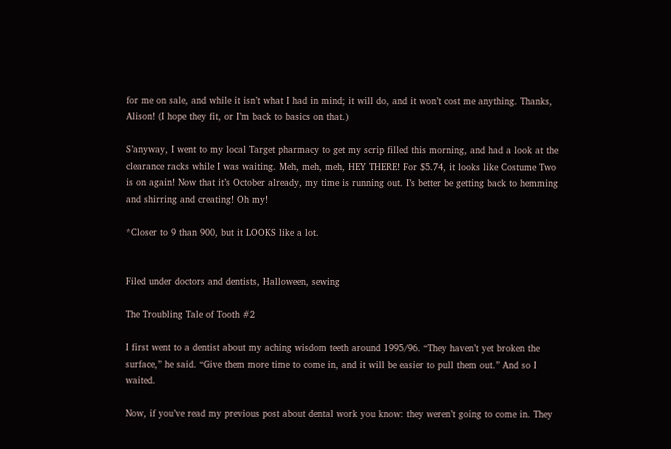for me on sale, and while it isn’t what I had in mind; it will do, and it won’t cost me anything. Thanks, Alison! (I hope they fit, or I’m back to basics on that.)

S’anyway, I went to my local Target pharmacy to get my scrip filled this morning, and had a look at the clearance racks while I was waiting. Meh, meh, meh, HEY THERE! For $5.74, it looks like Costume Two is on again! Now that it’s October already, my time is running out. I’s better be getting back to hemming and shirring and creating! Oh my!

*Closer to 9 than 900, but it LOOKS like a lot.


Filed under doctors and dentists, Halloween, sewing

The Troubling Tale of Tooth #2

I first went to a dentist about my aching wisdom teeth around 1995/96. “They haven’t yet broken the surface,” he said. “Give them more time to come in, and it will be easier to pull them out.” And so I waited.

Now, if you’ve read my previous post about dental work you know: they weren’t going to come in. They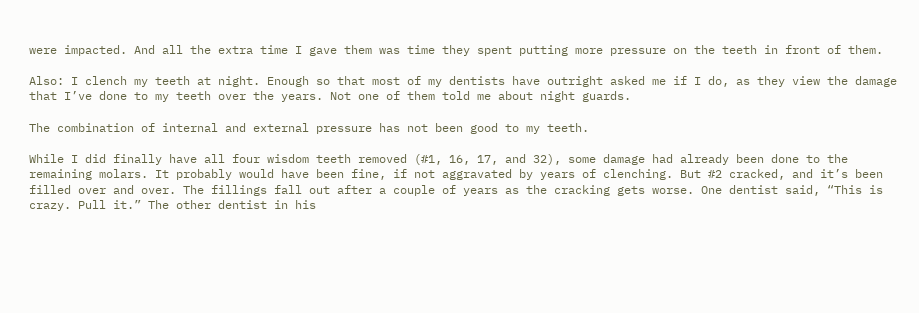were impacted. And all the extra time I gave them was time they spent putting more pressure on the teeth in front of them.

Also: I clench my teeth at night. Enough so that most of my dentists have outright asked me if I do, as they view the damage that I’ve done to my teeth over the years. Not one of them told me about night guards.

The combination of internal and external pressure has not been good to my teeth.

While I did finally have all four wisdom teeth removed (#1, 16, 17, and 32), some damage had already been done to the remaining molars. It probably would have been fine, if not aggravated by years of clenching. But #2 cracked, and it’s been filled over and over. The fillings fall out after a couple of years as the cracking gets worse. One dentist said, “This is crazy. Pull it.” The other dentist in his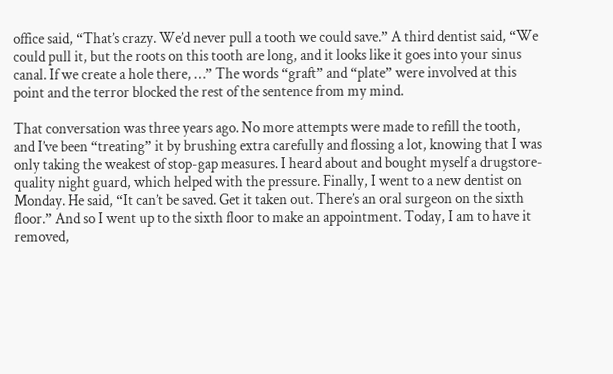office said, “That’s crazy. We’d never pull a tooth we could save.” A third dentist said, “We could pull it, but the roots on this tooth are long, and it looks like it goes into your sinus canal. If we create a hole there, …” The words “graft” and “plate” were involved at this point and the terror blocked the rest of the sentence from my mind.

That conversation was three years ago. No more attempts were made to refill the tooth, and I’ve been “treating” it by brushing extra carefully and flossing a lot, knowing that I was only taking the weakest of stop-gap measures. I heard about and bought myself a drugstore-quality night guard, which helped with the pressure. Finally, I went to a new dentist on Monday. He said, “It can’t be saved. Get it taken out. There’s an oral surgeon on the sixth floor.” And so I went up to the sixth floor to make an appointment. Today, I am to have it removed,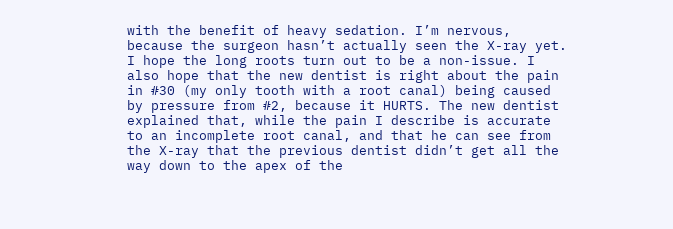with the benefit of heavy sedation. I’m nervous, because the surgeon hasn’t actually seen the X-ray yet. I hope the long roots turn out to be a non-issue. I also hope that the new dentist is right about the pain in #30 (my only tooth with a root canal) being caused by pressure from #2, because it HURTS. The new dentist explained that, while the pain I describe is accurate to an incomplete root canal, and that he can see from the X-ray that the previous dentist didn’t get all the way down to the apex of the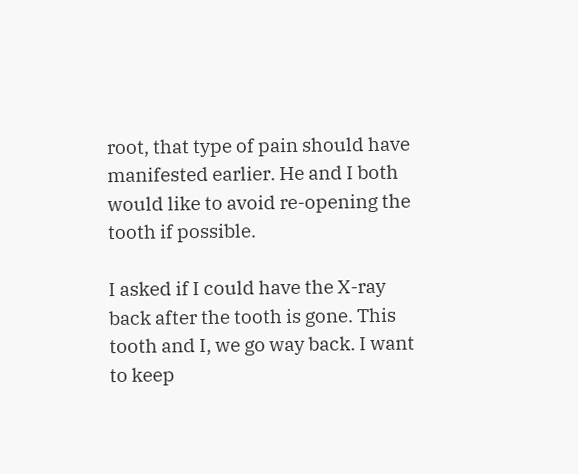root, that type of pain should have manifested earlier. He and I both would like to avoid re-opening the tooth if possible.

I asked if I could have the X-ray back after the tooth is gone. This tooth and I, we go way back. I want to keep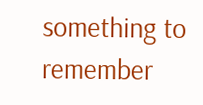something to remember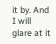it by. And I will glare at it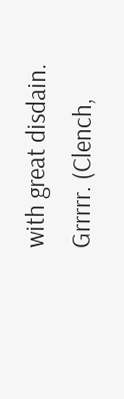with great disdain. Grrrrr. (Clench,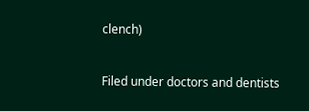clench)


Filed under doctors and dentists